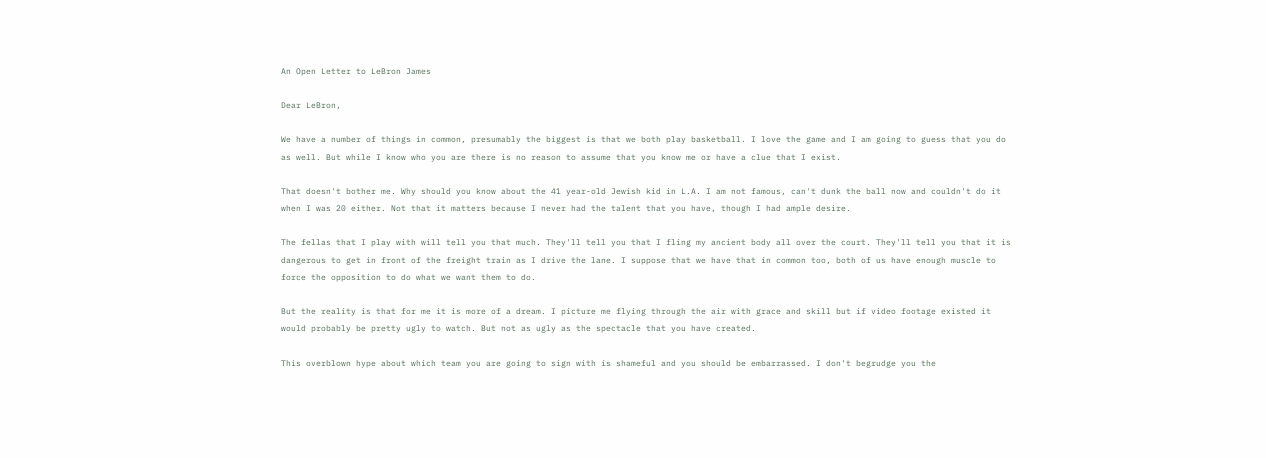An Open Letter to LeBron James

Dear LeBron,

We have a number of things in common, presumably the biggest is that we both play basketball. I love the game and I am going to guess that you do as well. But while I know who you are there is no reason to assume that you know me or have a clue that I exist.

That doesn't bother me. Why should you know about the 41 year-old Jewish kid in L.A. I am not famous, can't dunk the ball now and couldn't do it when I was 20 either. Not that it matters because I never had the talent that you have, though I had ample desire.

The fellas that I play with will tell you that much. They'll tell you that I fling my ancient body all over the court. They'll tell you that it is dangerous to get in front of the freight train as I drive the lane. I suppose that we have that in common too, both of us have enough muscle to force the opposition to do what we want them to do.

But the reality is that for me it is more of a dream. I picture me flying through the air with grace and skill but if video footage existed it would probably be pretty ugly to watch. But not as ugly as the spectacle that you have created.

This overblown hype about which team you are going to sign with is shameful and you should be embarrassed. I don't begrudge you the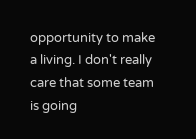opportunity to make a living. I don't really care that some team is going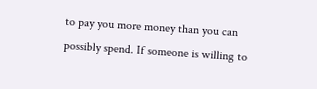to pay you more money than you can possibly spend. If someone is willing to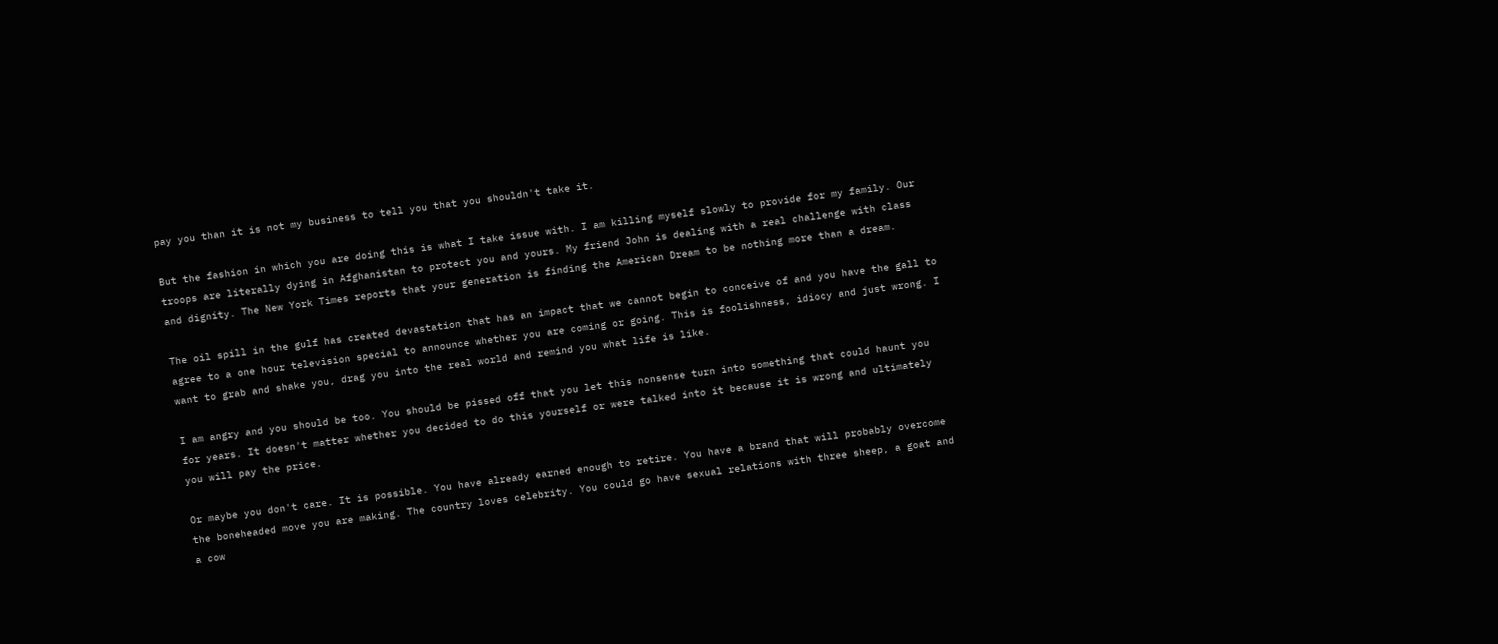pay you than it is not my business to tell you that you shouldn't take it.

But the fashion in which you are doing this is what I take issue with. I am killing myself slowly to provide for my family. Our troops are literally dying in Afghanistan to protect you and yours. My friend John is dealing with a real challenge with class and dignity. The New York Times reports that your generation is finding the American Dream to be nothing more than a dream.

The oil spill in the gulf has created devastation that has an impact that we cannot begin to conceive of and you have the gall to agree to a one hour television special to announce whether you are coming or going. This is foolishness, idiocy and just wrong. I want to grab and shake you, drag you into the real world and remind you what life is like.

I am angry and you should be too. You should be pissed off that you let this nonsense turn into something that could haunt you for years. It doesn't matter whether you decided to do this yourself or were talked into it because it is wrong and ultimately you will pay the price.

Or maybe you don't care. It is possible. You have already earned enough to retire. You have a brand that will probably overcome the boneheaded move you are making. The country loves celebrity. You could go have sexual relations with three sheep, a goat and a cow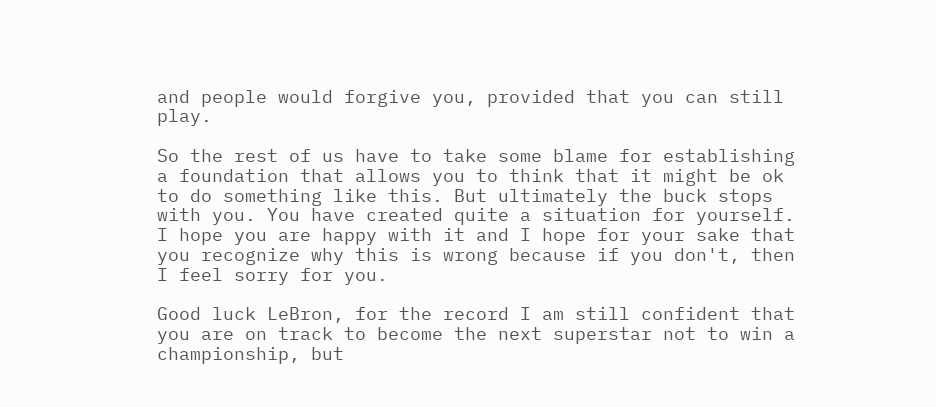and people would forgive you, provided that you can still play.

So the rest of us have to take some blame for establishing a foundation that allows you to think that it might be ok to do something like this. But ultimately the buck stops with you. You have created quite a situation for yourself. I hope you are happy with it and I hope for your sake that you recognize why this is wrong because if you don't, then I feel sorry for you.

Good luck LeBron, for the record I am still confident that you are on track to become the next superstar not to win a championship, but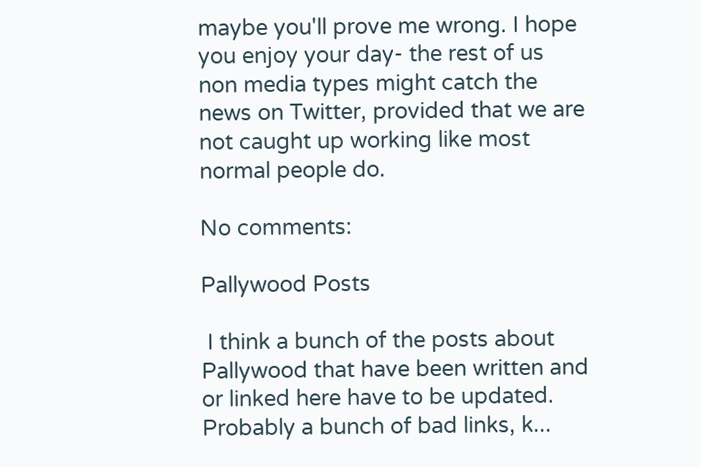maybe you'll prove me wrong. I hope you enjoy your day- the rest of us non media types might catch the news on Twitter, provided that we are not caught up working like most normal people do.

No comments:

Pallywood Posts

 I think a bunch of the posts about Pallywood that have been written and or linked here have to be updated. Probably a bunch of bad links, k...